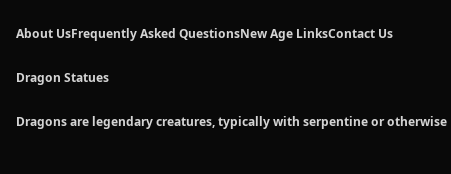About UsFrequently Asked QuestionsNew Age LinksContact Us

Dragon Statues

Dragons are legendary creatures, typically with serpentine or otherwise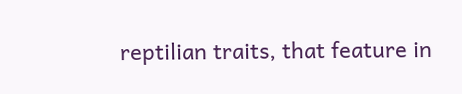reptilian traits, that feature in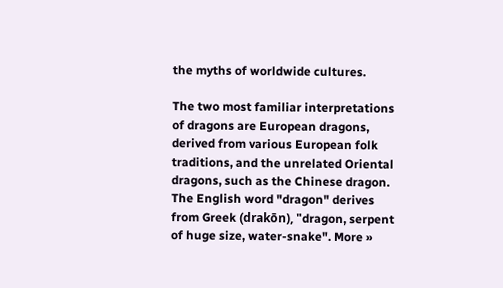the myths of worldwide cultures.

The two most familiar interpretations of dragons are European dragons, derived from various European folk traditions, and the unrelated Oriental dragons, such as the Chinese dragon. The English word "dragon" derives from Greek (drakōn), "dragon, serpent of huge size, water-snake". More »